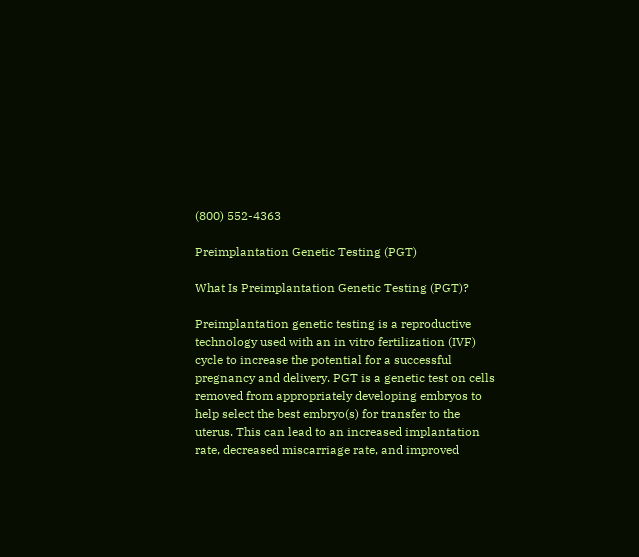(800) 552-4363

Preimplantation Genetic Testing (PGT)

What Is Preimplantation Genetic Testing (PGT)?

Preimplantation genetic testing is a reproductive technology used with an in vitro fertilization (IVF) cycle to increase the potential for a successful pregnancy and delivery. PGT is a genetic test on cells removed from appropriately developing embryos to help select the best embryo(s) for transfer to the uterus. This can lead to an increased implantation rate, decreased miscarriage rate, and improved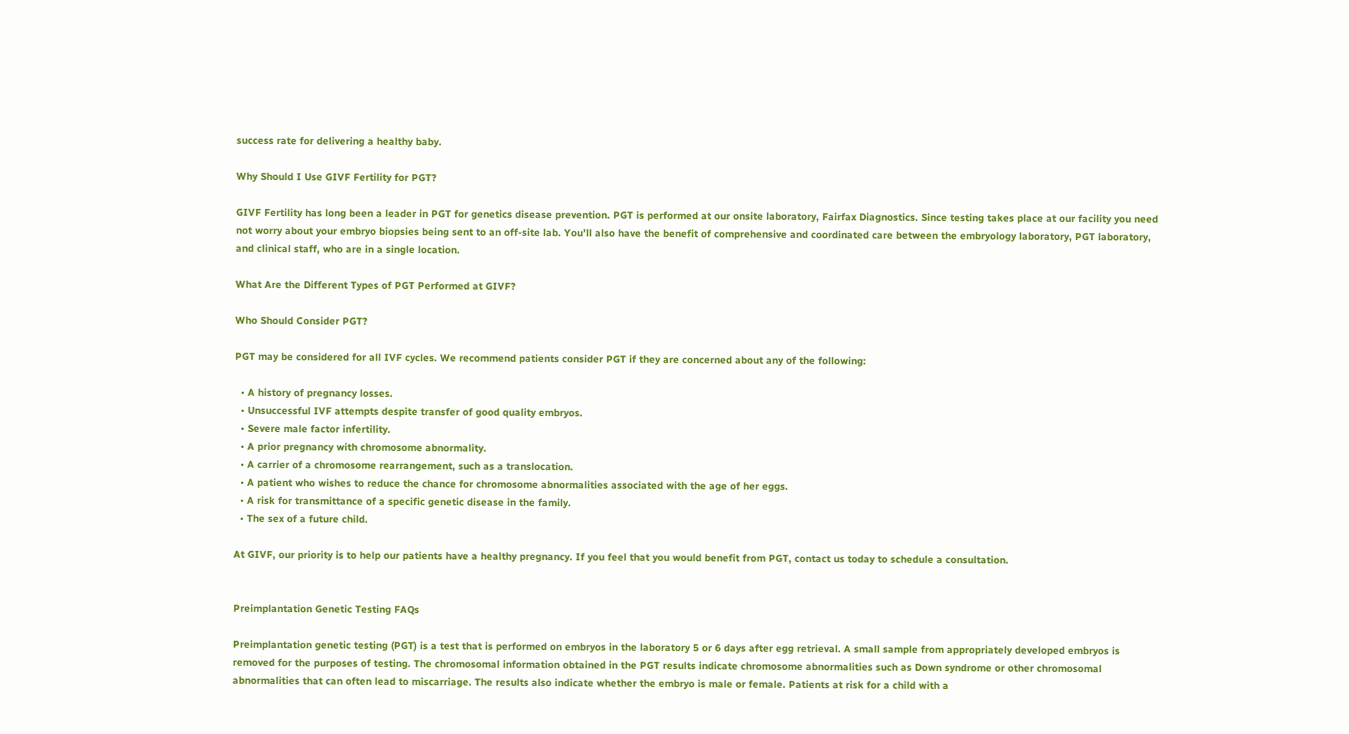success rate for delivering a healthy baby.

Why Should I Use GIVF Fertility for PGT?

GIVF Fertility has long been a leader in PGT for genetics disease prevention. PGT is performed at our onsite laboratory, Fairfax Diagnostics. Since testing takes place at our facility you need not worry about your embryo biopsies being sent to an off-site lab. You’ll also have the benefit of comprehensive and coordinated care between the embryology laboratory, PGT laboratory, and clinical staff, who are in a single location.

What Are the Different Types of PGT Performed at GIVF?

Who Should Consider PGT?

PGT may be considered for all IVF cycles. We recommend patients consider PGT if they are concerned about any of the following:

  • A history of pregnancy losses.
  • Unsuccessful IVF attempts despite transfer of good quality embryos.
  • Severe male factor infertility.
  • A prior pregnancy with chromosome abnormality.
  • A carrier of a chromosome rearrangement, such as a translocation.
  • A patient who wishes to reduce the chance for chromosome abnormalities associated with the age of her eggs.
  • A risk for transmittance of a specific genetic disease in the family.
  • The sex of a future child.

At GIVF, our priority is to help our patients have a healthy pregnancy. If you feel that you would benefit from PGT, contact us today to schedule a consultation.


Preimplantation Genetic Testing FAQs

Preimplantation genetic testing (PGT) is a test that is performed on embryos in the laboratory 5 or 6 days after egg retrieval. A small sample from appropriately developed embryos is removed for the purposes of testing. The chromosomal information obtained in the PGT results indicate chromosome abnormalities such as Down syndrome or other chromosomal abnormalities that can often lead to miscarriage. The results also indicate whether the embryo is male or female. Patients at risk for a child with a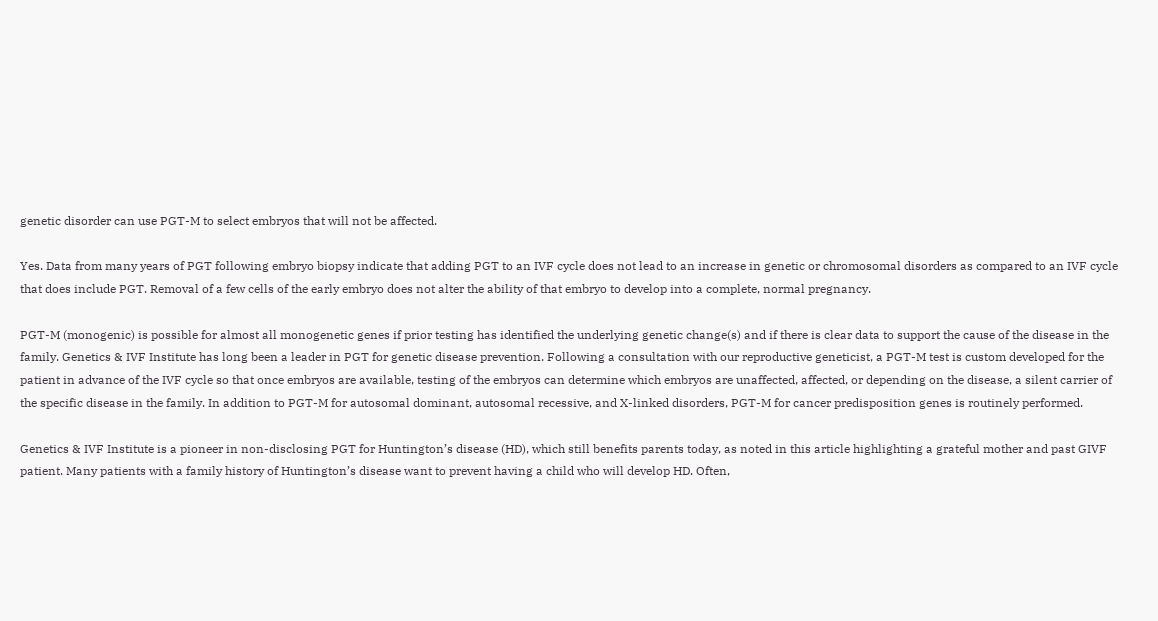genetic disorder can use PGT-M to select embryos that will not be affected.

Yes. Data from many years of PGT following embryo biopsy indicate that adding PGT to an IVF cycle does not lead to an increase in genetic or chromosomal disorders as compared to an IVF cycle that does include PGT. Removal of a few cells of the early embryo does not alter the ability of that embryo to develop into a complete, normal pregnancy.

PGT-M (monogenic) is possible for almost all monogenetic genes if prior testing has identified the underlying genetic change(s) and if there is clear data to support the cause of the disease in the family. Genetics & IVF Institute has long been a leader in PGT for genetic disease prevention. Following a consultation with our reproductive geneticist, a PGT-M test is custom developed for the patient in advance of the IVF cycle so that once embryos are available, testing of the embryos can determine which embryos are unaffected, affected, or depending on the disease, a silent carrier of the specific disease in the family. In addition to PGT-M for autosomal dominant, autosomal recessive, and X-linked disorders, PGT-M for cancer predisposition genes is routinely performed.

Genetics & IVF Institute is a pioneer in non-disclosing PGT for Huntington’s disease (HD), which still benefits parents today, as noted in this article highlighting a grateful mother and past GIVF patient. Many patients with a family history of Huntington’s disease want to prevent having a child who will develop HD. Often,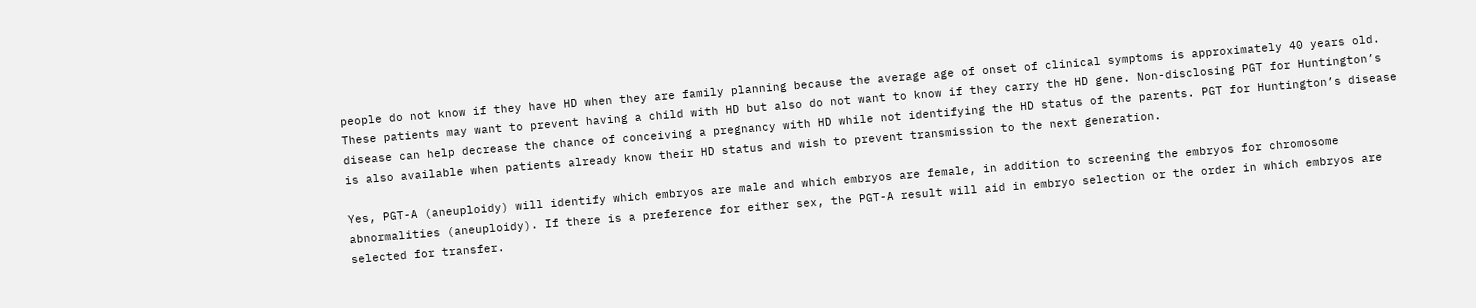people do not know if they have HD when they are family planning because the average age of onset of clinical symptoms is approximately 40 years old. These patients may want to prevent having a child with HD but also do not want to know if they carry the HD gene. Non-disclosing PGT for Huntington’s disease can help decrease the chance of conceiving a pregnancy with HD while not identifying the HD status of the parents. PGT for Huntington’s disease is also available when patients already know their HD status and wish to prevent transmission to the next generation.

Yes, PGT-A (aneuploidy) will identify which embryos are male and which embryos are female, in addition to screening the embryos for chromosome abnormalities (aneuploidy). If there is a preference for either sex, the PGT-A result will aid in embryo selection or the order in which embryos are selected for transfer.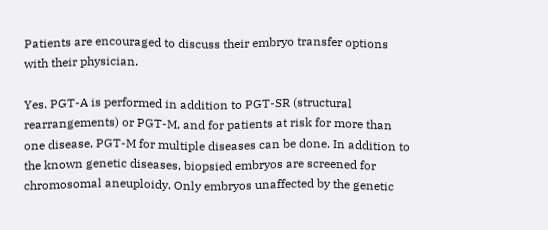Patients are encouraged to discuss their embryo transfer options with their physician.

Yes. PGT-A is performed in addition to PGT-SR (structural rearrangements) or PGT-M, and for patients at risk for more than one disease, PGT-M for multiple diseases can be done. In addition to the known genetic diseases, biopsied embryos are screened for chromosomal aneuploidy. Only embryos unaffected by the genetic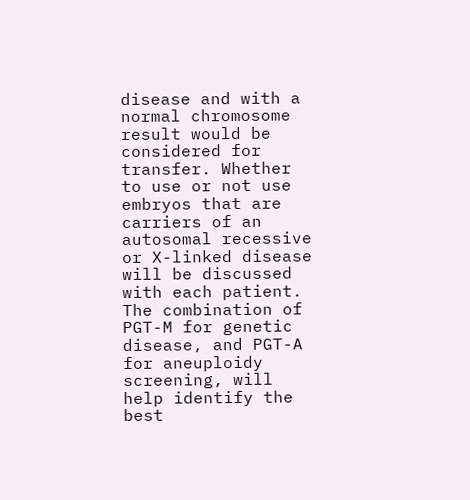disease and with a normal chromosome result would be considered for transfer. Whether to use or not use embryos that are carriers of an autosomal recessive or X-linked disease will be discussed with each patient. The combination of PGT-M for genetic disease, and PGT-A for aneuploidy screening, will help identify the best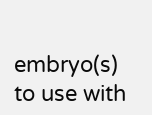embryo(s) to use with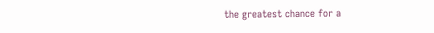the greatest chance for a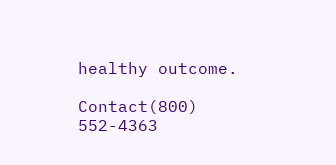healthy outcome.

Contact(800) 552-4363